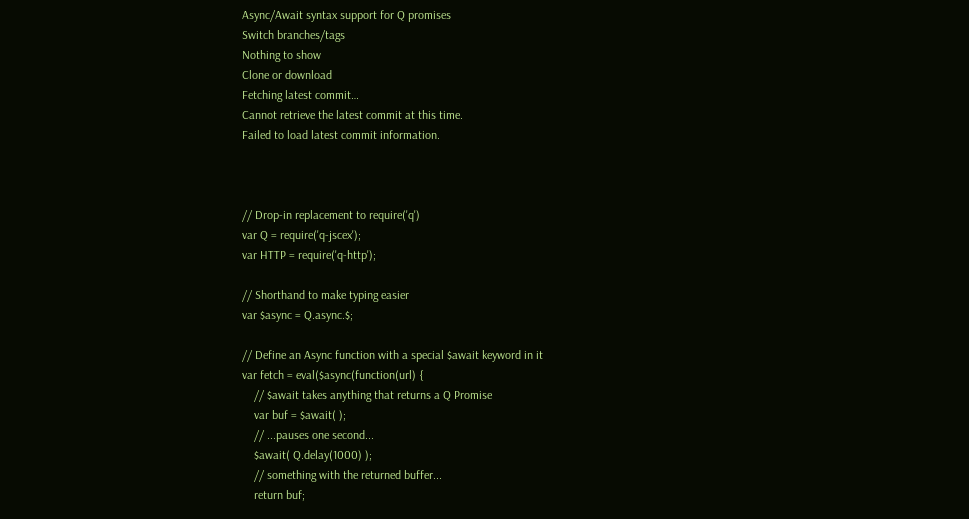Async/Await syntax support for Q promises
Switch branches/tags
Nothing to show
Clone or download
Fetching latest commit…
Cannot retrieve the latest commit at this time.
Failed to load latest commit information.



// Drop-in replacement to require('q')
var Q = require('q-jscex');
var HTTP = require('q-http');

// Shorthand to make typing easier
var $async = Q.async.$;

// Define an Async function with a special $await keyword in it
var fetch = eval($async(function(url) {
    // $await takes anything that returns a Q Promise
    var buf = $await( );
    // ...pauses one second...
    $await( Q.delay(1000) );
    // something with the returned buffer...
    return buf;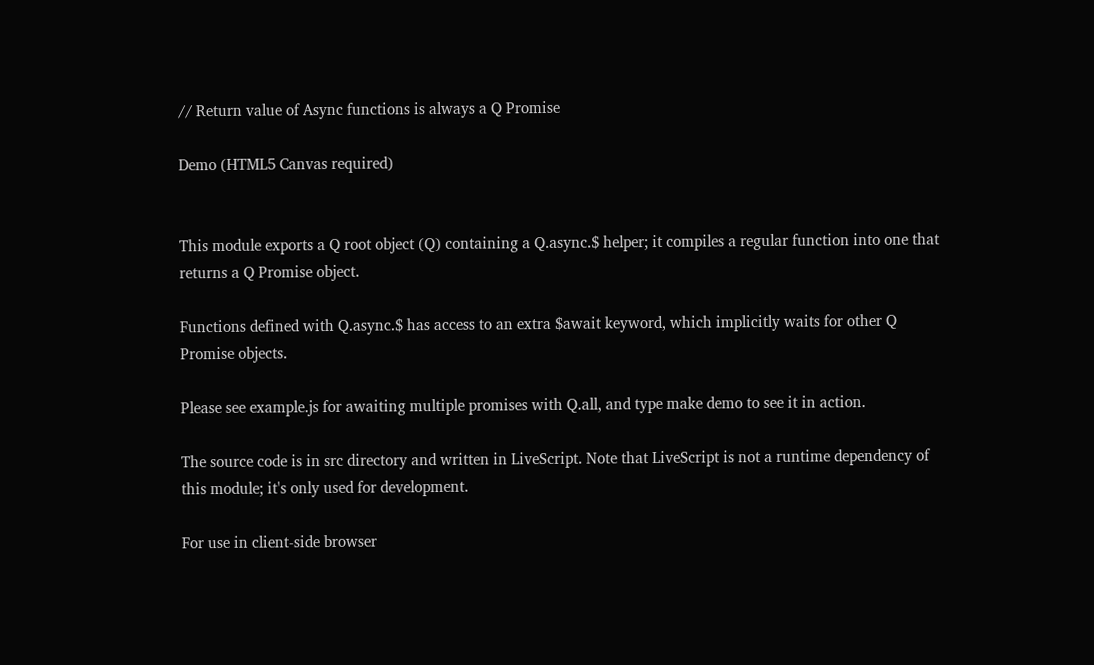// Return value of Async functions is always a Q Promise

Demo (HTML5 Canvas required)


This module exports a Q root object (Q) containing a Q.async.$ helper; it compiles a regular function into one that returns a Q Promise object.

Functions defined with Q.async.$ has access to an extra $await keyword, which implicitly waits for other Q Promise objects.

Please see example.js for awaiting multiple promises with Q.all, and type make demo to see it in action.

The source code is in src directory and written in LiveScript. Note that LiveScript is not a runtime dependency of this module; it's only used for development.

For use in client-side browser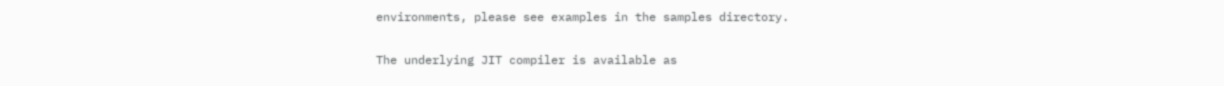environments, please see examples in the samples directory.

The underlying JIT compiler is available as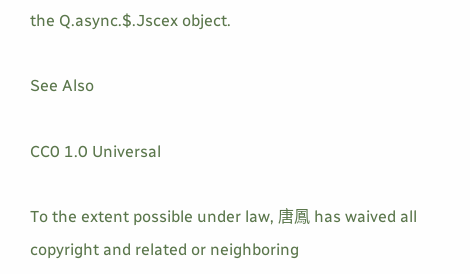the Q.async.$.Jscex object.

See Also

CC0 1.0 Universal

To the extent possible under law, 唐鳳 has waived all copyright and related or neighboring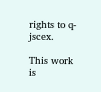rights to q-jscex.

This work is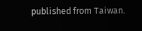published from Taiwan.